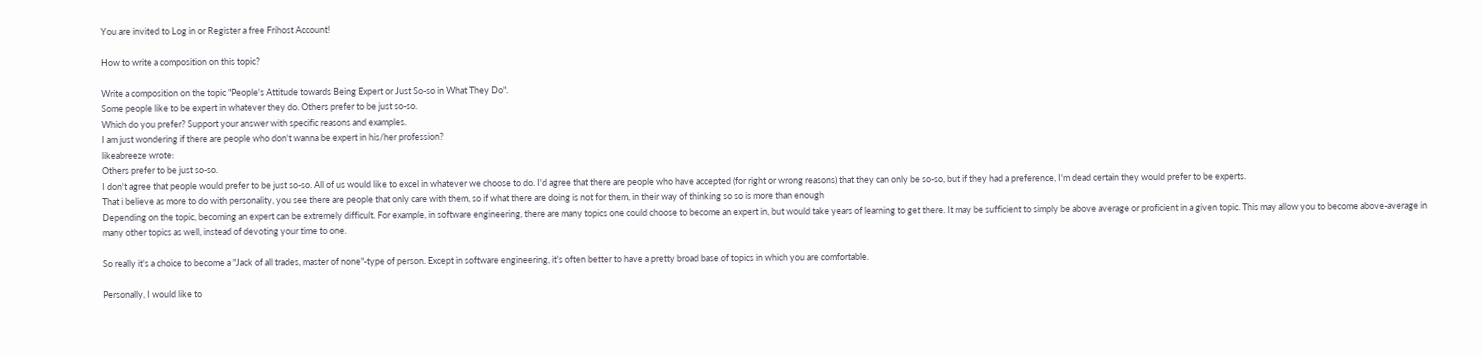You are invited to Log in or Register a free Frihost Account!

How to write a composition on this topic?

Write a composition on the topic "People's Attitude towards Being Expert or Just So-so in What They Do".
Some people like to be expert in whatever they do. Others prefer to be just so-so.
Which do you prefer? Support your answer with specific reasons and examples.
I am just wondering if there are people who don't wanna be expert in his/her profession?
likeabreeze wrote:
Others prefer to be just so-so.
I don't agree that people would prefer to be just so-so. All of us would like to excel in whatever we choose to do. I'd agree that there are people who have accepted (for right or wrong reasons) that they can only be so-so, but if they had a preference, I'm dead certain they would prefer to be experts.
That i believe as more to do with personality, you see there are people that only care with them, so if what there are doing is not for them, in their way of thinking so so is more than enough
Depending on the topic, becoming an expert can be extremely difficult. For example, in software engineering, there are many topics one could choose to become an expert in, but would take years of learning to get there. It may be sufficient to simply be above average or proficient in a given topic. This may allow you to become above-average in many other topics as well, instead of devoting your time to one.

So really it's a choice to become a "Jack of all trades, master of none"-type of person. Except in software engineering, it's often better to have a pretty broad base of topics in which you are comfortable.

Personally, I would like to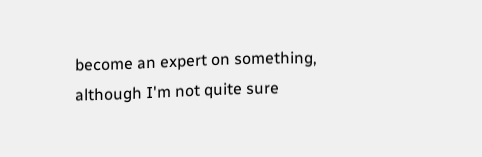become an expert on something, although I'm not quite sure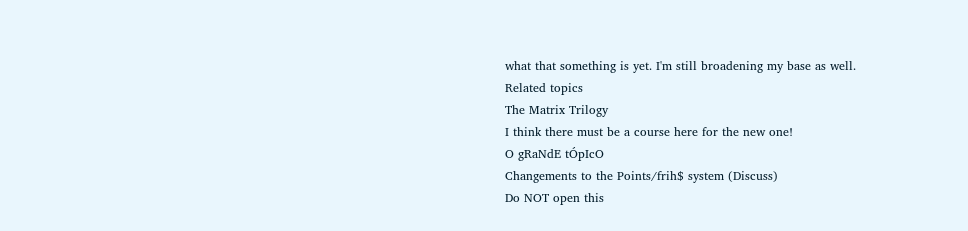what that something is yet. I'm still broadening my base as well.
Related topics
The Matrix Trilogy
I think there must be a course here for the new one!
O gRaNdE tÓpIcO
Changements to the Points/frih$ system (Discuss)
Do NOT open this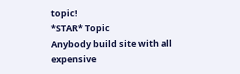topic!
*STAR* Topic
Anybody build site with all expensive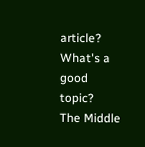article?
What's a good topic?
The Middle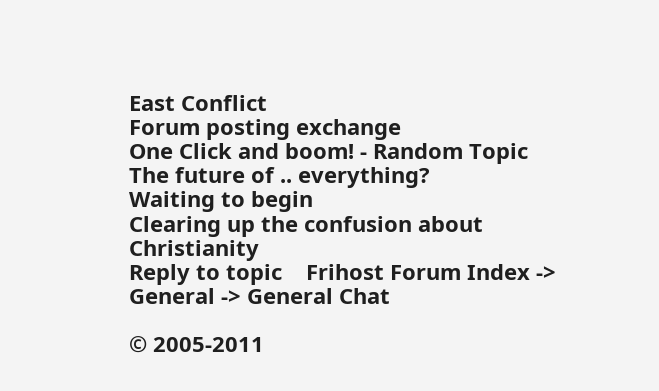East Conflict
Forum posting exchange
One Click and boom! - Random Topic
The future of .. everything?
Waiting to begin
Clearing up the confusion about Christianity
Reply to topic    Frihost Forum Index -> General -> General Chat

© 2005-2011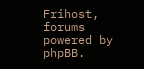Frihost, forums powered by phpBB.